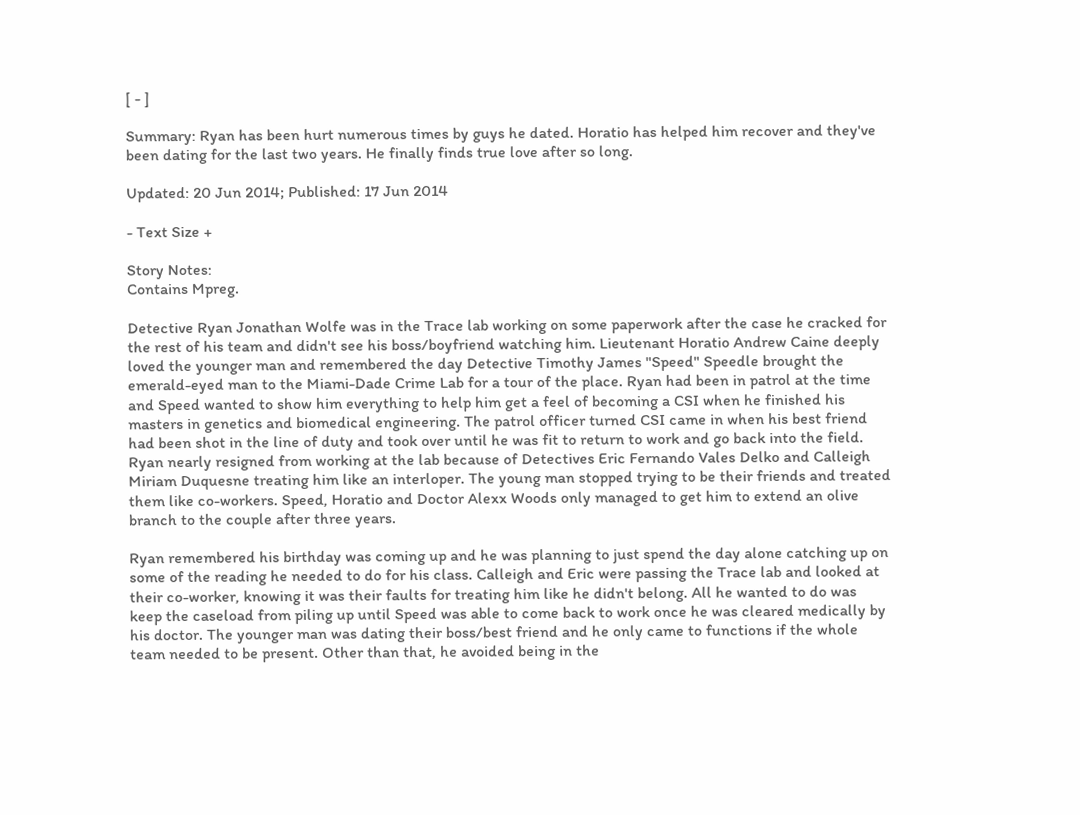[ - ]

Summary: Ryan has been hurt numerous times by guys he dated. Horatio has helped him recover and they've been dating for the last two years. He finally finds true love after so long.

Updated: 20 Jun 2014; Published: 17 Jun 2014

- Text Size +

Story Notes:
Contains Mpreg.

Detective Ryan Jonathan Wolfe was in the Trace lab working on some paperwork after the case he cracked for the rest of his team and didn't see his boss/boyfriend watching him. Lieutenant Horatio Andrew Caine deeply loved the younger man and remembered the day Detective Timothy James "Speed" Speedle brought the emerald-eyed man to the Miami-Dade Crime Lab for a tour of the place. Ryan had been in patrol at the time and Speed wanted to show him everything to help him get a feel of becoming a CSI when he finished his masters in genetics and biomedical engineering. The patrol officer turned CSI came in when his best friend had been shot in the line of duty and took over until he was fit to return to work and go back into the field. Ryan nearly resigned from working at the lab because of Detectives Eric Fernando Vales Delko and Calleigh Miriam Duquesne treating him like an interloper. The young man stopped trying to be their friends and treated them like co-workers. Speed, Horatio and Doctor Alexx Woods only managed to get him to extend an olive branch to the couple after three years.

Ryan remembered his birthday was coming up and he was planning to just spend the day alone catching up on some of the reading he needed to do for his class. Calleigh and Eric were passing the Trace lab and looked at their co-worker, knowing it was their faults for treating him like he didn't belong. All he wanted to do was keep the caseload from piling up until Speed was able to come back to work once he was cleared medically by his doctor. The younger man was dating their boss/best friend and he only came to functions if the whole team needed to be present. Other than that, he avoided being in the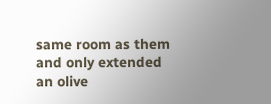same room as them and only extended an olive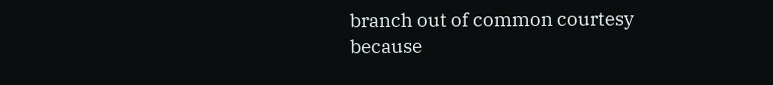branch out of common courtesy because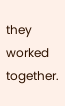they worked together.